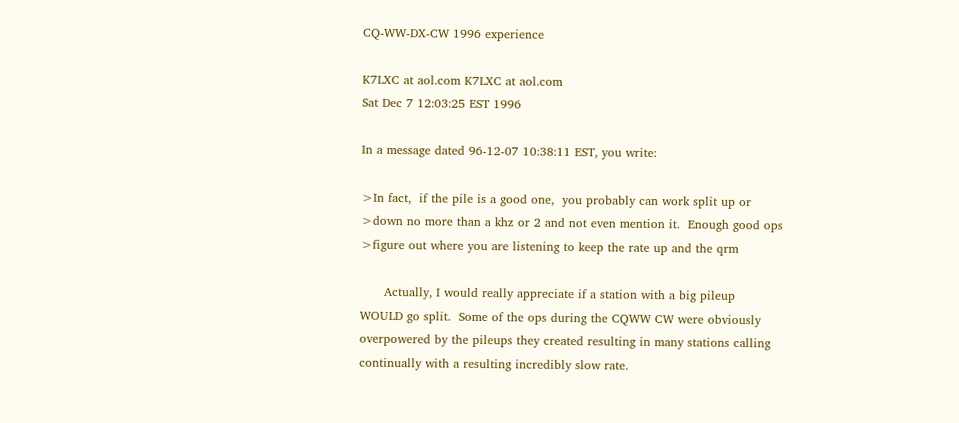CQ-WW-DX-CW 1996 experience

K7LXC at aol.com K7LXC at aol.com
Sat Dec 7 12:03:25 EST 1996

In a message dated 96-12-07 10:38:11 EST, you write:

>In fact,  if the pile is a good one,  you probably can work split up or
>down no more than a khz or 2 and not even mention it.  Enough good ops
>figure out where you are listening to keep the rate up and the qrm

      Actually, I would really appreciate if a station with a big pileup
WOULD go split.  Some of the ops during the CQWW CW were obviously
overpowered by the pileups they created resulting in many stations calling
continually with a resulting incredibly slow rate.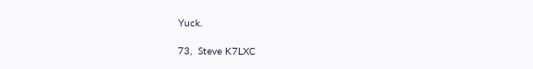Yuck.

73,  Steve K7LXC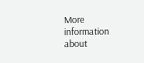More information about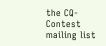the CQ-Contest mailing list